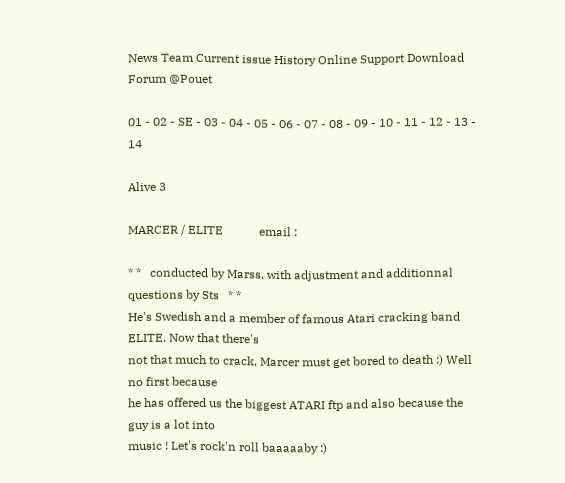News Team Current issue History Online Support Download Forum @Pouet

01 - 02 - SE - 03 - 04 - 05 - 06 - 07 - 08 - 09 - 10 - 11 - 12 - 13 - 14

Alive 3

MARCER / ELITE            email :

* *   conducted by Marss, with adjustment and additionnal questions by Sts   * *
He's Swedish and a member of famous Atari cracking band ELITE. Now that there's
not that much to crack, Marcer must get bored to death :) Well no first because
he has offered us the biggest ATARI ftp and also because the guy is a lot into
music ! Let's rock'n roll baaaaaby :)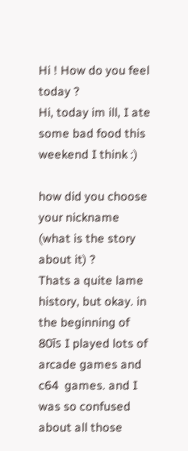Hi ! How do you feel today ?
Hi, today im ill, I ate some bad food this weekend I think :)

how did you choose your nickname (what is the story about it) ?
Thats a quite lame history, but okay. in the beginning of 80īs I played lots of
arcade games and c64  games. and I was so confused  about all those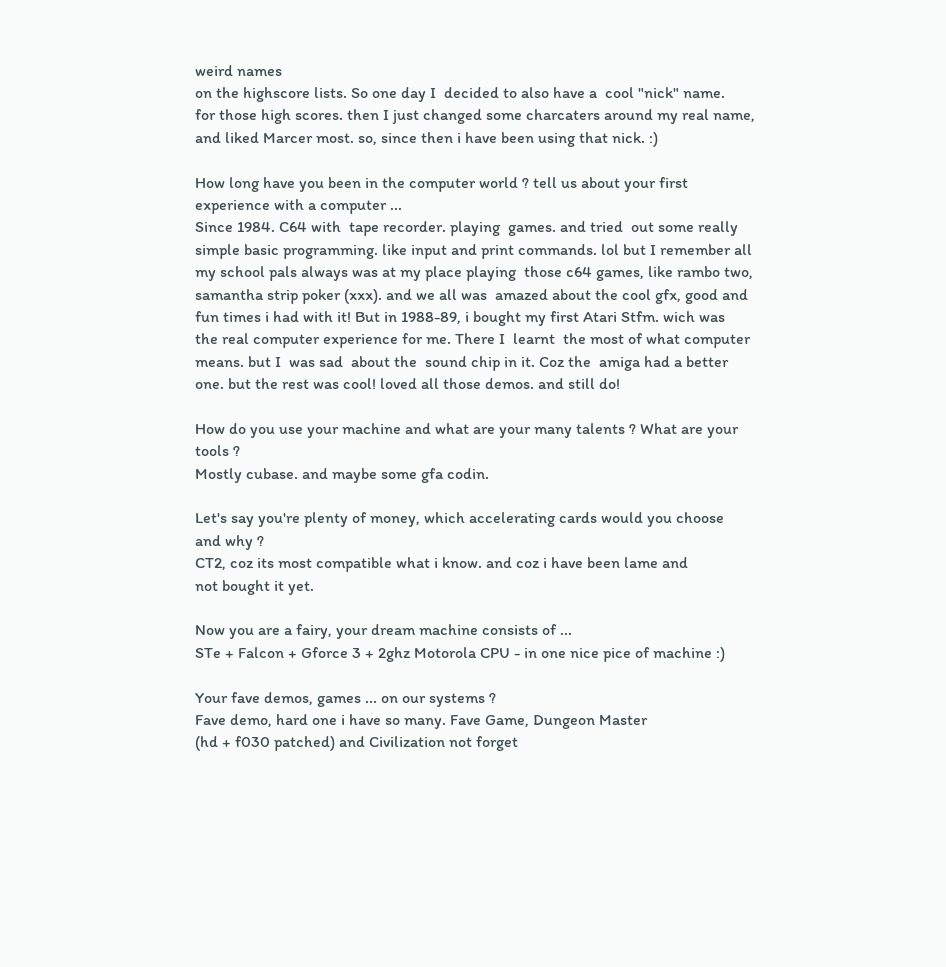weird names
on the highscore lists. So one day I  decided to also have a  cool "nick" name.
for those high scores. then I just changed some charcaters around my real name,
and liked Marcer most. so, since then i have been using that nick. :)

How long have you been in the computer world ? tell us about your first
experience with a computer ...
Since 1984. C64 with  tape recorder. playing  games. and tried  out some really
simple basic programming. like input and print commands. lol but I remember all
my school pals always was at my place playing  those c64 games, like rambo two,
samantha strip poker (xxx). and we all was  amazed about the cool gfx, good and
fun times i had with it! But in 1988-89, i bought my first Atari Stfm. wich was
the real computer experience for me. There I  learnt  the most of what computer
means. but I  was sad  about the  sound chip in it. Coz the  amiga had a better
one. but the rest was cool! loved all those demos. and still do!

How do you use your machine and what are your many talents ? What are your
tools ?
Mostly cubase. and maybe some gfa codin.

Let's say you're plenty of money, which accelerating cards would you choose
and why ?
CT2, coz its most compatible what i know. and coz i have been lame and
not bought it yet.

Now you are a fairy, your dream machine consists of ...
STe + Falcon + Gforce 3 + 2ghz Motorola CPU - in one nice pice of machine :)

Your fave demos, games ... on our systems ?
Fave demo, hard one i have so many. Fave Game, Dungeon Master
(hd + f030 patched) and Civilization not forget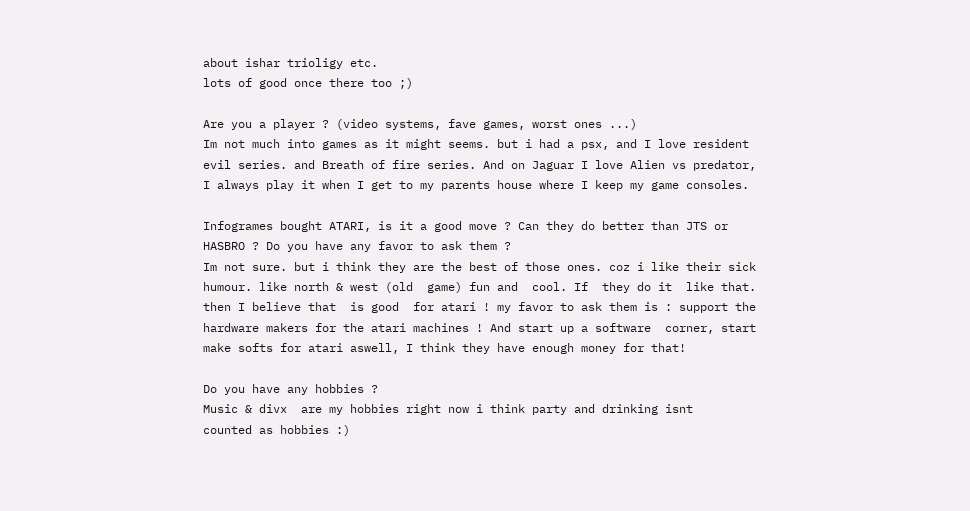about ishar trioligy etc.
lots of good once there too ;)

Are you a player ? (video systems, fave games, worst ones ...)
Im not much into games as it might seems. but i had a psx, and I love resident
evil series. and Breath of fire series. And on Jaguar I love Alien vs predator,
I always play it when I get to my parents house where I keep my game consoles.

Infogrames bought ATARI, is it a good move ? Can they do better than JTS or
HASBRO ? Do you have any favor to ask them ?
Im not sure. but i think they are the best of those ones. coz i like their sick
humour. like north & west (old  game) fun and  cool. If  they do it  like that.
then I believe that  is good  for atari ! my favor to ask them is : support the
hardware makers for the atari machines ! And start up a software  corner, start
make softs for atari aswell, I think they have enough money for that!

Do you have any hobbies ?
Music & divx  are my hobbies right now i think party and drinking isnt
counted as hobbies :)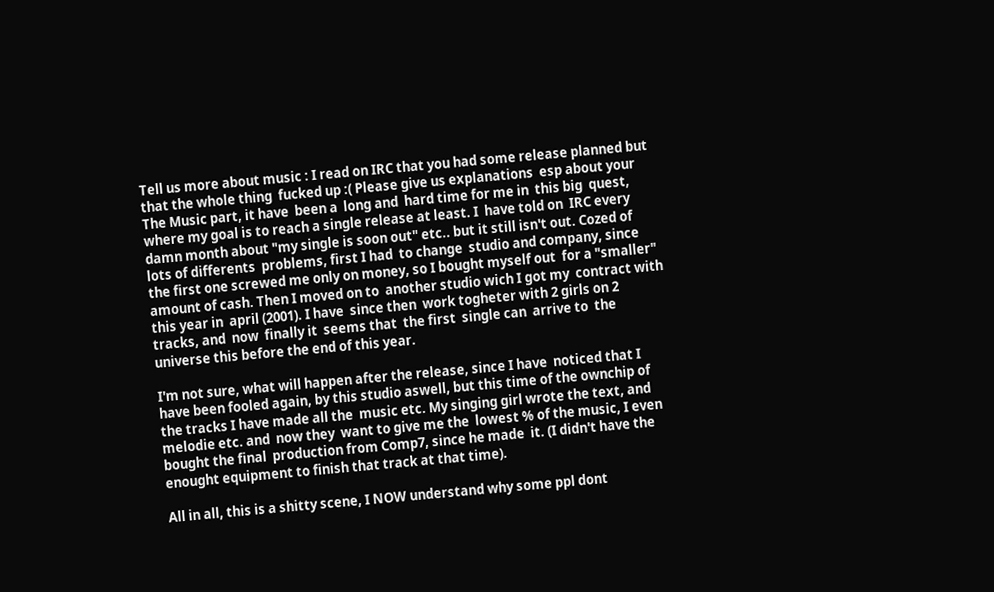Tell us more about music : I read on IRC that you had some release planned but
that the whole thing  fucked up :( Please give us explanations  esp about your
The Music part, it have  been a  long and  hard time for me in  this big  quest,
where my goal is to reach a single release at least. I  have told on  IRC every
damn month about "my single is soon out" etc.. but it still isn't out. Cozed of
lots of differents  problems, first I had  to change  studio and company, since
the first one screwed me only on money, so I bought myself out  for a "smaller"
amount of cash. Then I moved on to  another studio wich I got my  contract with
this year in  april (2001). I have  since then  work togheter with 2 girls on 2
tracks, and  now  finally it  seems that  the first  single can  arrive to  the
universe this before the end of this year.

I'm not sure, what will happen after the release, since I have  noticed that I
have been fooled again, by this studio aswell, but this time of the ownchip of
the tracks I have made all the  music etc. My singing girl wrote the text, and
melodie etc. and  now they  want to give me the  lowest % of the music, I even
bought the final  production from Comp7, since he made  it. (I didn't have the
enought equipment to finish that track at that time).

All in all, this is a shitty scene, I NOW understand why some ppl dont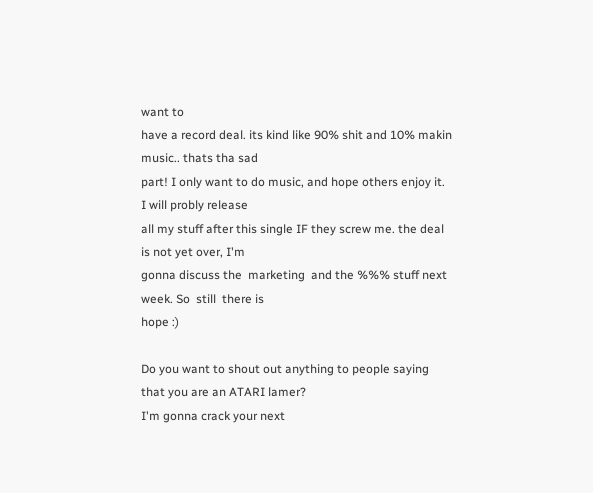want to
have a record deal. its kind like 90% shit and 10% makin music.. thats tha sad
part! I only want to do music, and hope others enjoy it. I will probly release
all my stuff after this single IF they screw me. the deal is not yet over, I'm
gonna discuss the  marketing  and the %%% stuff next week. So  still  there is
hope :)

Do you want to shout out anything to people saying that you are an ATARI lamer?
I'm gonna crack your next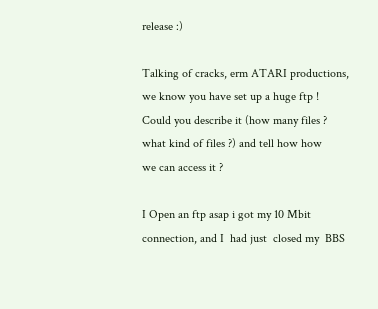release :)

Talking of cracks, erm ATARI productions, we know you have set up a huge ftp !
Could you describe it (how many files ? what kind of files ?) and tell how how
we can access it ?

I Open an ftp asap i got my 10 Mbit connection, and I  had just  closed my  BBS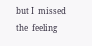but I  missed the  feeling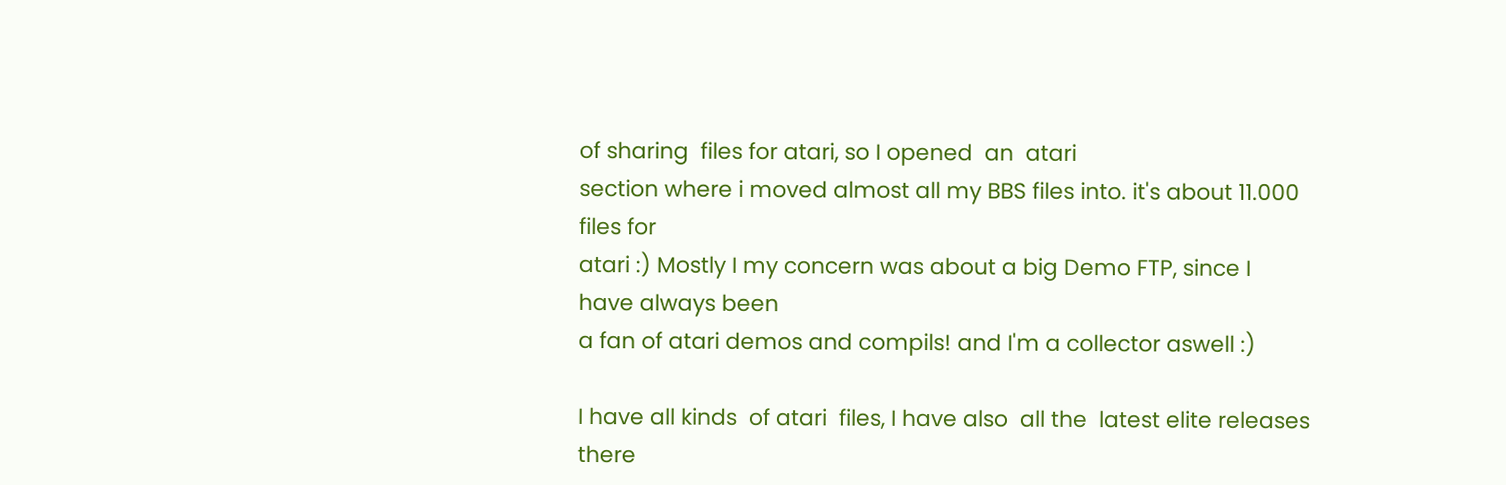of sharing  files for atari, so I opened  an  atari
section where i moved almost all my BBS files into. it's about 11.000 files for
atari :) Mostly I my concern was about a big Demo FTP, since I have always been
a fan of atari demos and compils! and I'm a collector aswell :)

I have all kinds  of atari  files, I have also  all the  latest elite releases
there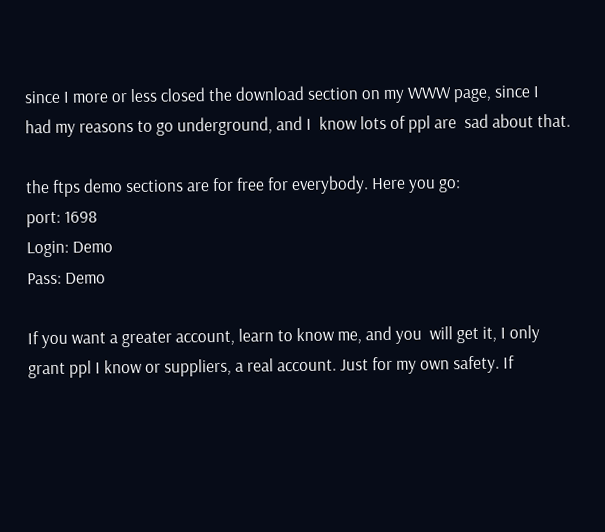since I more or less closed the download section on my WWW page, since I
had my reasons to go underground, and I  know lots of ppl are  sad about that.

the ftps demo sections are for free for everybody. Here you go:
port: 1698
Login: Demo
Pass: Demo

If you want a greater account, learn to know me, and you  will get it, I only
grant ppl I know or suppliers, a real account. Just for my own safety. If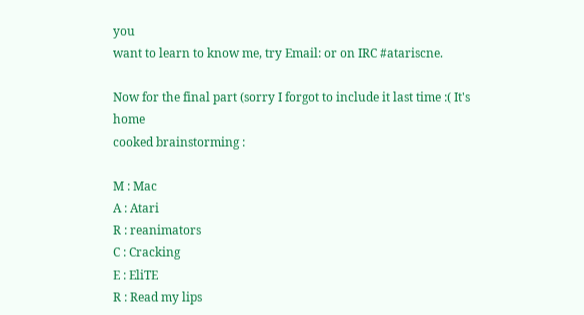you
want to learn to know me, try Email: or on IRC #atariscne.

Now for the final part (sorry I forgot to include it last time :( It's home
cooked brainstorming :

M : Mac
A : Atari
R : reanimators
C : Cracking
E : EliTE
R : Read my lips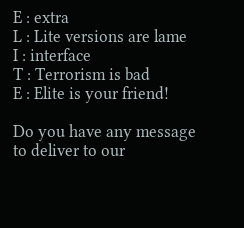E : extra
L : Lite versions are lame
I : interface
T : Terrorism is bad
E : Elite is your friend!

Do you have any message to deliver to our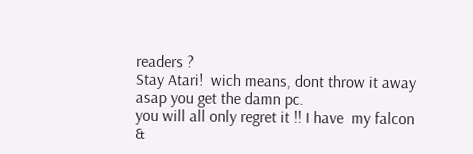readers ?
Stay Atari!  wich means, dont throw it away  asap you get the damn pc.
you will all only regret it !! I have  my falcon &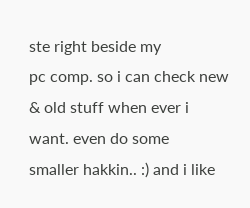ste right beside my
pc comp. so i can check new & old stuff when ever i want. even do some
smaller hakkin.. :) and i like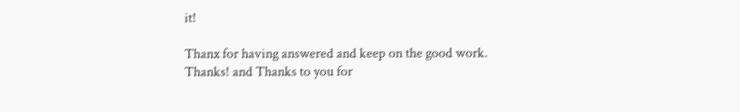it!

Thanx for having answered and keep on the good work.
Thanks! and Thanks to you for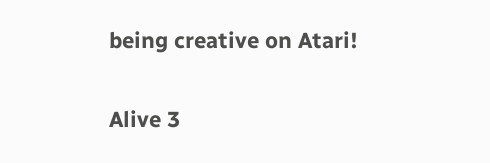being creative on Atari!

Alive 3